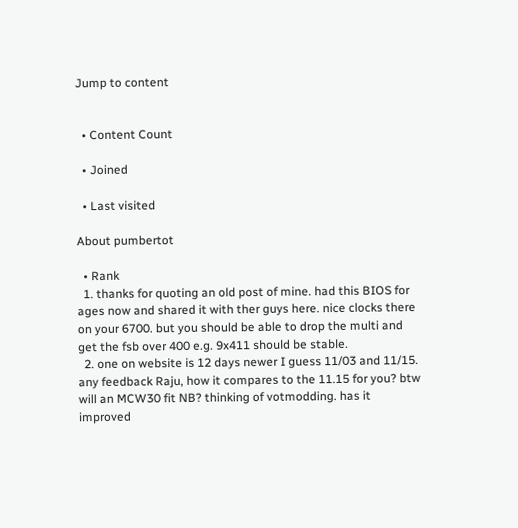Jump to content


  • Content Count

  • Joined

  • Last visited

About pumbertot

  • Rank
  1. thanks for quoting an old post of mine. had this BIOS for ages now and shared it with ther guys here. nice clocks there on your 6700. but you should be able to drop the multi and get the fsb over 400 e.g. 9x411 should be stable.
  2. one on website is 12 days newer I guess 11/03 and 11/15. any feedback Raju, how it compares to the 11.15 for you? btw will an MCW30 fit NB? thinking of votmodding. has it improved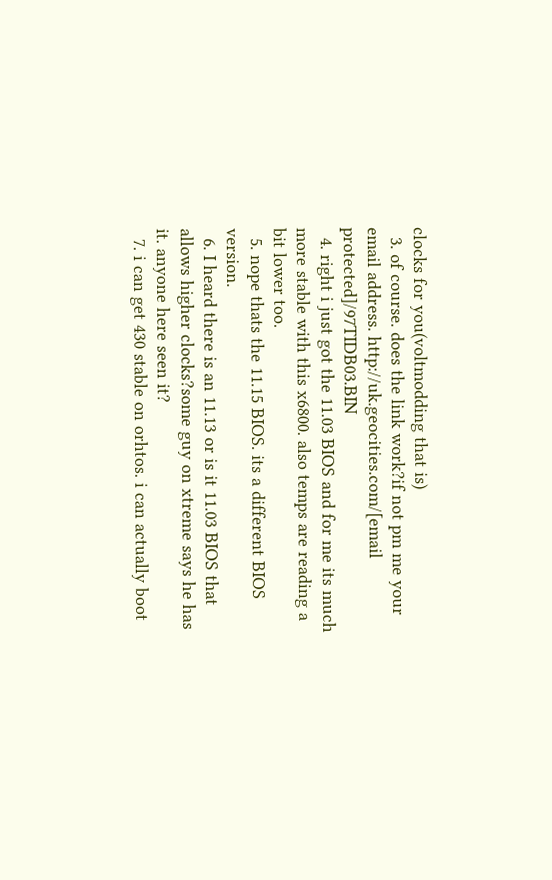clocks for you(voltmodding that is)
  3. of course. does the link work?if not pm me your email address. http://uk.geocities.com/[email protected]/97TIDB03.BIN
  4. right i just got the 11.03 BIOS and for me its much more stable with this x6800. also temps are reading a bit lower too.
  5. nope thats the 11.15 BIOS. its a different BIOS version.
  6. I heard there is an 11.13 or is it 11.03 BIOS that allows higher clocks?some guy on xtreme says he has it. anyone here seen it?
  7. i can get 430 stable on orhtos. i can actually boot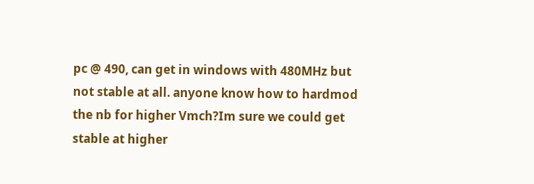pc @ 490, can get in windows with 480MHz but not stable at all. anyone know how to hardmod the nb for higher Vmch?Im sure we could get stable at higher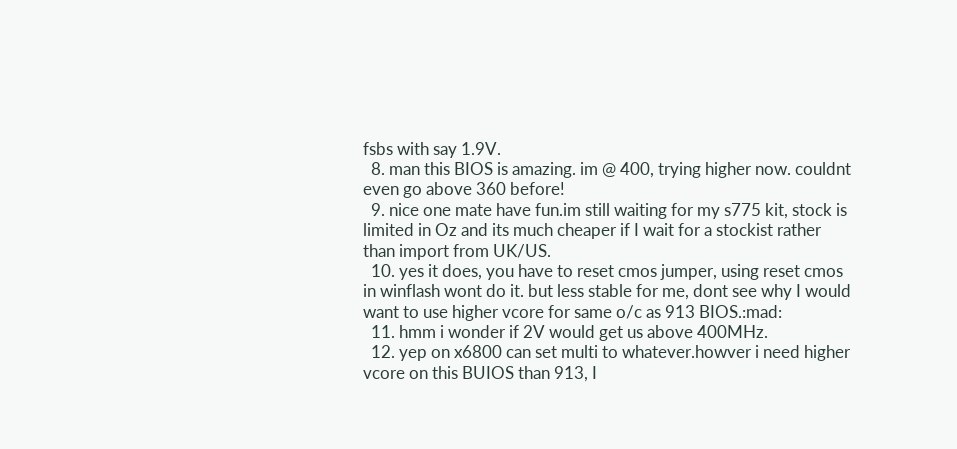fsbs with say 1.9V.
  8. man this BIOS is amazing. im @ 400, trying higher now. couldnt even go above 360 before!
  9. nice one mate have fun.im still waiting for my s775 kit, stock is limited in Oz and its much cheaper if I wait for a stockist rather than import from UK/US.
  10. yes it does, you have to reset cmos jumper, using reset cmos in winflash wont do it. but less stable for me, dont see why I would want to use higher vcore for same o/c as 913 BIOS.:mad:
  11. hmm i wonder if 2V would get us above 400MHz.
  12. yep on x6800 can set multi to whatever.howver i need higher vcore on this BUIOS than 913, I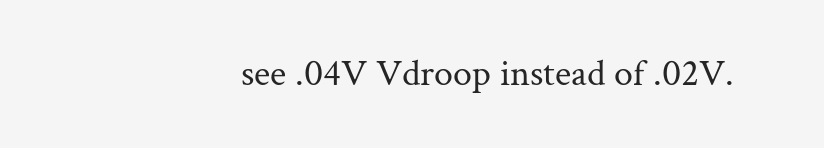see .04V Vdroop instead of .02V.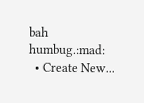bah humbug.:mad:
  • Create New...